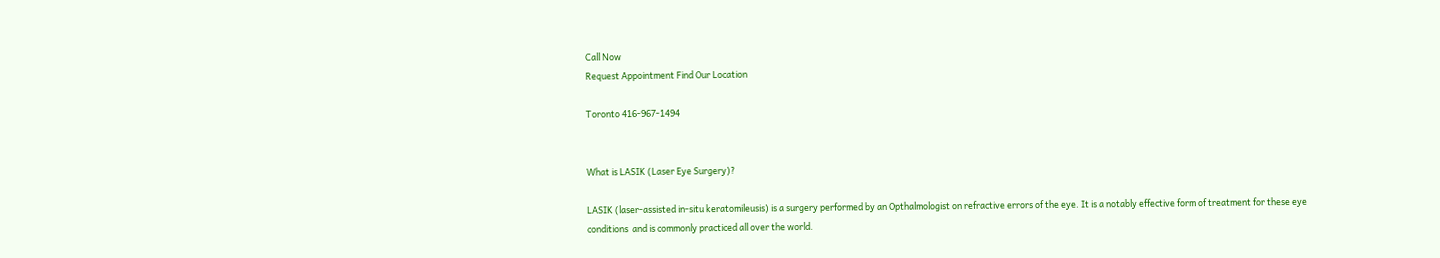Call Now
Request Appointment Find Our Location

Toronto 416-967-1494


What is LASIK (Laser Eye Surgery)?

LASIK (laser-assisted in-situ keratomileusis) is a surgery performed by an Opthalmologist on refractive errors of the eye. It is a notably effective form of treatment for these eye conditions  and is commonly practiced all over the world.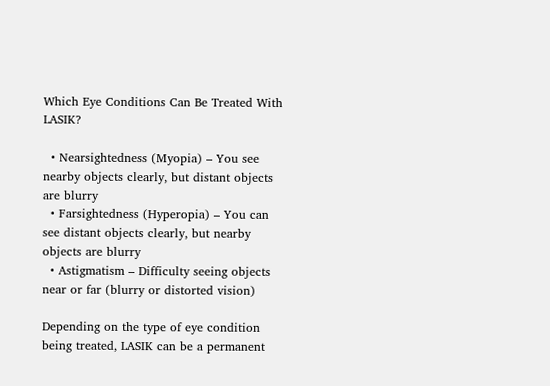Which Eye Conditions Can Be Treated With LASIK?

  • Nearsightedness (Myopia) – You see nearby objects clearly, but distant objects are blurry
  • Farsightedness (Hyperopia) – You can see distant objects clearly, but nearby objects are blurry
  • Astigmatism – Difficulty seeing objects near or far (blurry or distorted vision)

Depending on the type of eye condition being treated, LASIK can be a permanent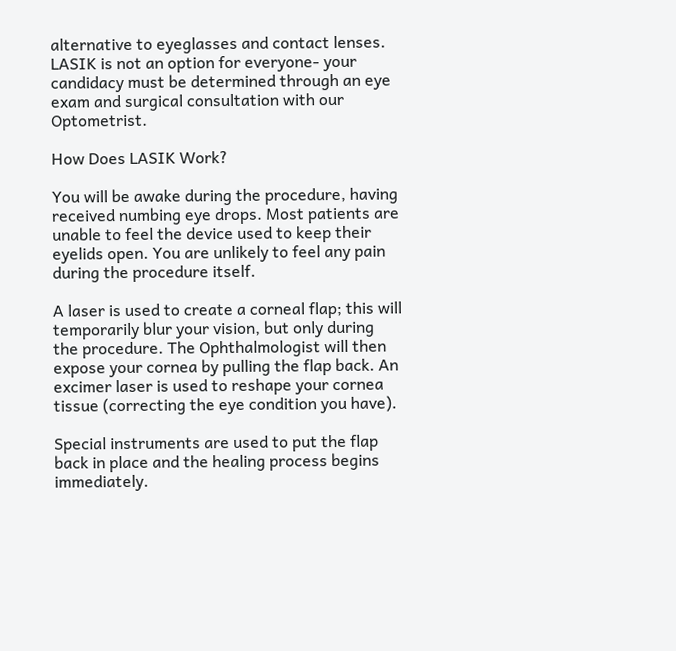alternative to eyeglasses and contact lenses. LASIK is not an option for everyone- your candidacy must be determined through an eye exam and surgical consultation with our Optometrist.

How Does LASIK Work?

You will be awake during the procedure, having received numbing eye drops. Most patients are unable to feel the device used to keep their eyelids open. You are unlikely to feel any pain during the procedure itself.

A laser is used to create a corneal flap; this will temporarily blur your vision, but only during the procedure. The Ophthalmologist will then expose your cornea by pulling the flap back. An excimer laser is used to reshape your cornea tissue (correcting the eye condition you have).

Special instruments are used to put the flap back in place and the healing process begins immediately.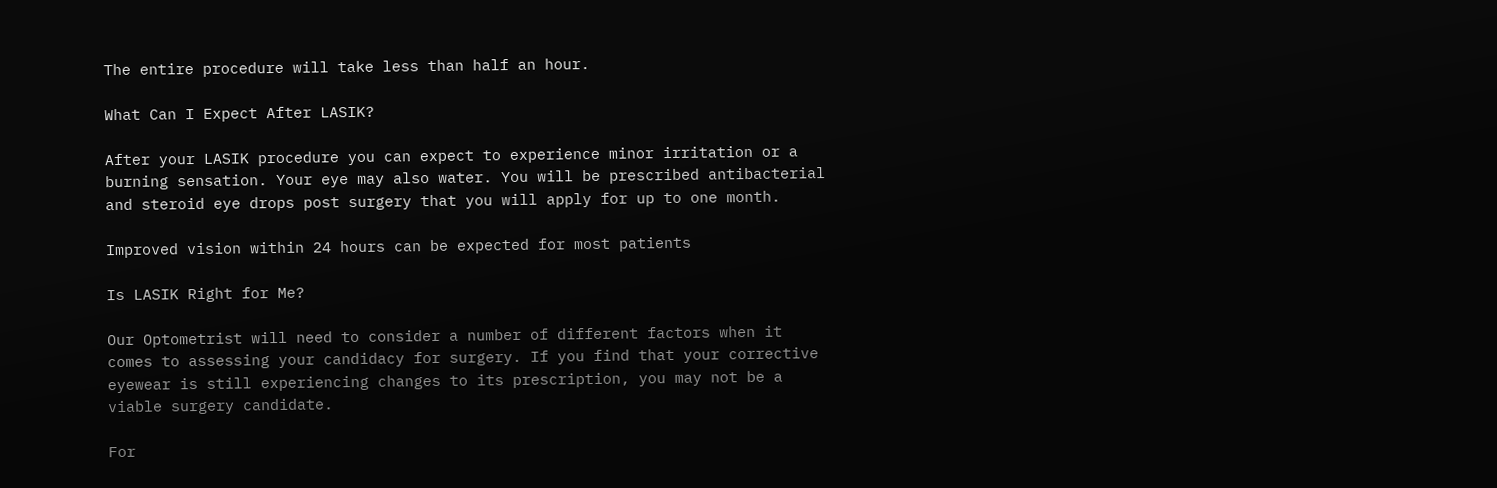The entire procedure will take less than half an hour.

What Can I Expect After LASIK?

After your LASIK procedure you can expect to experience minor irritation or a burning sensation. Your eye may also water. You will be prescribed antibacterial and steroid eye drops post surgery that you will apply for up to one month.

Improved vision within 24 hours can be expected for most patients

Is LASIK Right for Me?

Our Optometrist will need to consider a number of different factors when it comes to assessing your candidacy for surgery. If you find that your corrective eyewear is still experiencing changes to its prescription, you may not be a viable surgery candidate.

For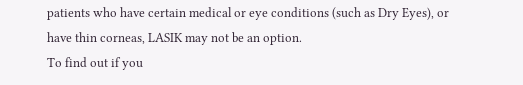patients who have certain medical or eye conditions (such as Dry Eyes), or have thin corneas, LASIK may not be an option.
To find out if you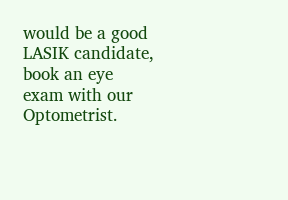would be a good LASIK candidate, book an eye exam with our Optometrist.